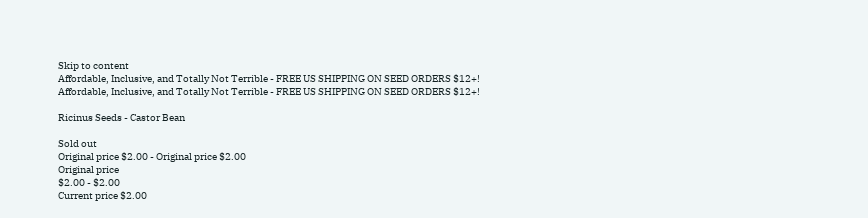Skip to content
Affordable, Inclusive, and Totally Not Terrible - FREE US SHIPPING ON SEED ORDERS $12+!
Affordable, Inclusive, and Totally Not Terrible - FREE US SHIPPING ON SEED ORDERS $12+!

Ricinus Seeds - Castor Bean

Sold out
Original price $2.00 - Original price $2.00
Original price
$2.00 - $2.00
Current price $2.00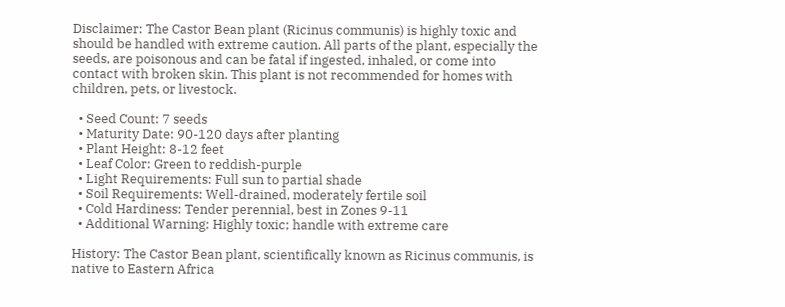Disclaimer: The Castor Bean plant (Ricinus communis) is highly toxic and should be handled with extreme caution. All parts of the plant, especially the seeds, are poisonous and can be fatal if ingested, inhaled, or come into contact with broken skin. This plant is not recommended for homes with children, pets, or livestock.

  • Seed Count: 7 seeds
  • Maturity Date: 90-120 days after planting
  • Plant Height: 8-12 feet
  • Leaf Color: Green to reddish-purple
  • Light Requirements: Full sun to partial shade
  • Soil Requirements: Well-drained, moderately fertile soil
  • Cold Hardiness: Tender perennial, best in Zones 9-11
  • Additional Warning: Highly toxic; handle with extreme care

History: The Castor Bean plant, scientifically known as Ricinus communis, is native to Eastern Africa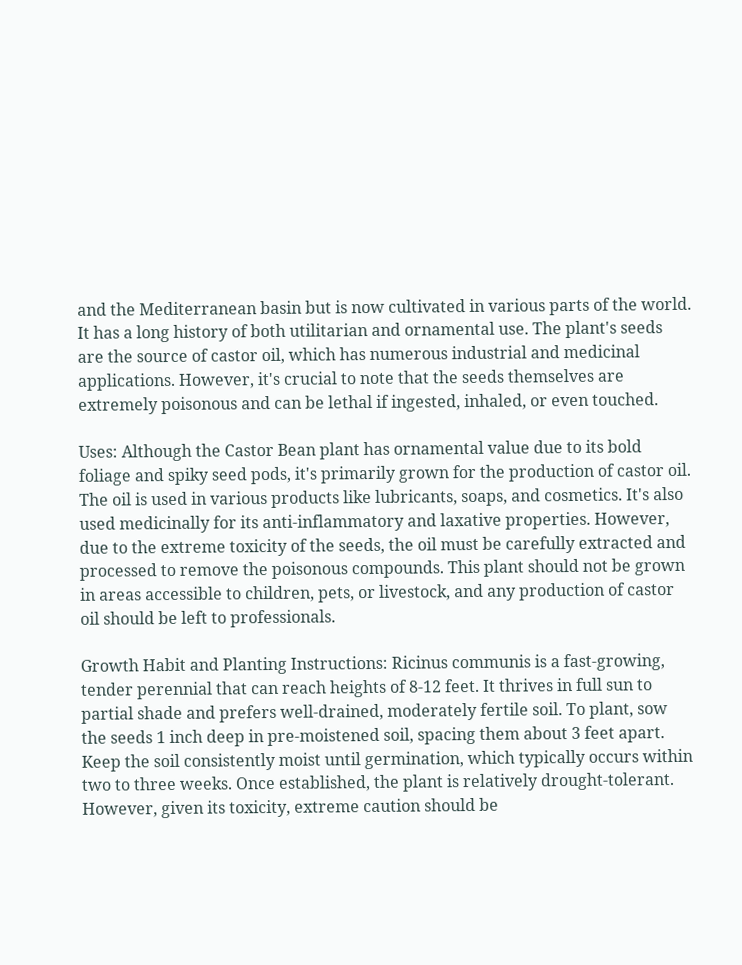and the Mediterranean basin but is now cultivated in various parts of the world. It has a long history of both utilitarian and ornamental use. The plant's seeds are the source of castor oil, which has numerous industrial and medicinal applications. However, it's crucial to note that the seeds themselves are extremely poisonous and can be lethal if ingested, inhaled, or even touched.

Uses: Although the Castor Bean plant has ornamental value due to its bold foliage and spiky seed pods, it's primarily grown for the production of castor oil. The oil is used in various products like lubricants, soaps, and cosmetics. It's also used medicinally for its anti-inflammatory and laxative properties. However, due to the extreme toxicity of the seeds, the oil must be carefully extracted and processed to remove the poisonous compounds. This plant should not be grown in areas accessible to children, pets, or livestock, and any production of castor oil should be left to professionals.

Growth Habit and Planting Instructions: Ricinus communis is a fast-growing, tender perennial that can reach heights of 8-12 feet. It thrives in full sun to partial shade and prefers well-drained, moderately fertile soil. To plant, sow the seeds 1 inch deep in pre-moistened soil, spacing them about 3 feet apart. Keep the soil consistently moist until germination, which typically occurs within two to three weeks. Once established, the plant is relatively drought-tolerant. However, given its toxicity, extreme caution should be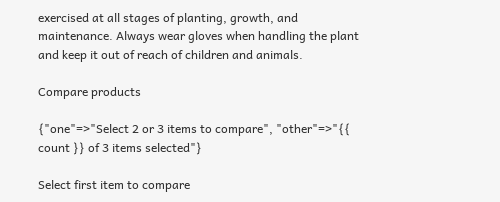exercised at all stages of planting, growth, and maintenance. Always wear gloves when handling the plant and keep it out of reach of children and animals.

Compare products

{"one"=>"Select 2 or 3 items to compare", "other"=>"{{ count }} of 3 items selected"}

Select first item to compare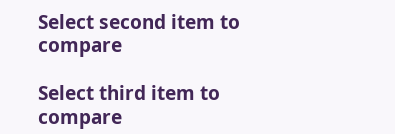Select second item to compare

Select third item to compare